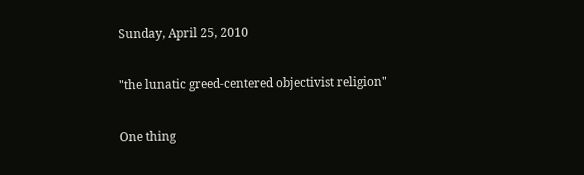Sunday, April 25, 2010

"the lunatic greed-centered objectivist religion"

One thing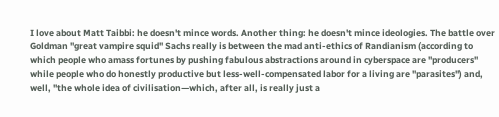I love about Matt Taibbi: he doesn't mince words. Another thing: he doesn't mince ideologies. The battle over Goldman "great vampire squid" Sachs really is between the mad anti-ethics of Randianism (according to which people who amass fortunes by pushing fabulous abstractions around in cyberspace are "producers" while people who do honestly productive but less-well-compensated labor for a living are "parasites") and, well, "the whole idea of civilisation—which, after all, is really just a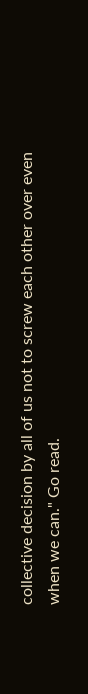collective decision by all of us not to screw each other over even when we can." Go read.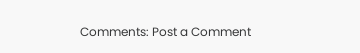Comments: Post a Comment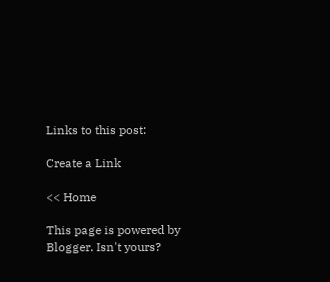Links to this post:

Create a Link

<< Home

This page is powered by Blogger. Isn't yours?